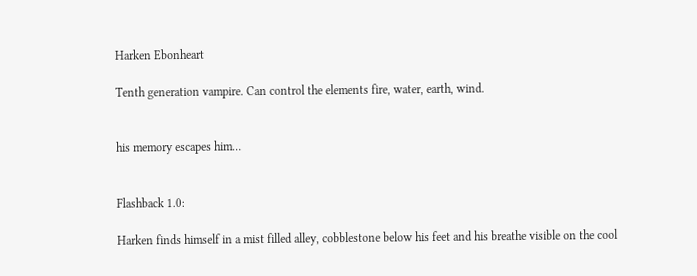Harken Ebonheart

Tenth generation vampire. Can control the elements fire, water, earth, wind.


his memory escapes him…


Flashback 1.0:

Harken finds himself in a mist filled alley, cobblestone below his feet and his breathe visible on the cool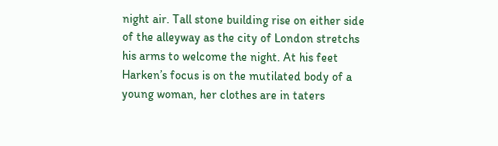night air. Tall stone building rise on either side of the alleyway as the city of London stretchs his arms to welcome the night. At his feet Harken’s focus is on the mutilated body of a young woman, her clothes are in taters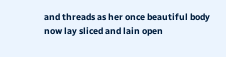and threads as her once beautiful body now lay sliced and lain open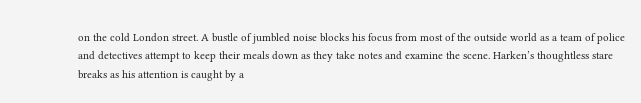on the cold London street. A bustle of jumbled noise blocks his focus from most of the outside world as a team of police and detectives attempt to keep their meals down as they take notes and examine the scene. Harken’s thoughtless stare breaks as his attention is caught by a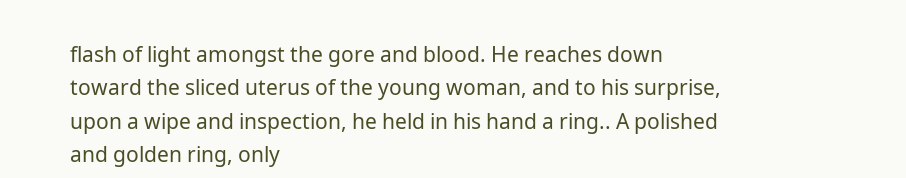flash of light amongst the gore and blood. He reaches down toward the sliced uterus of the young woman, and to his surprise, upon a wipe and inspection, he held in his hand a ring.. A polished and golden ring, only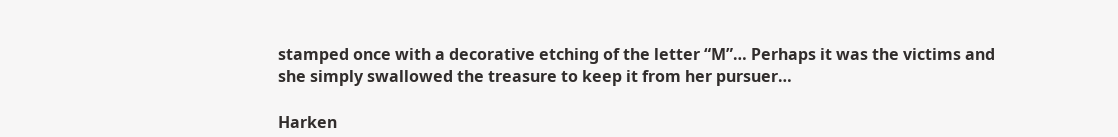stamped once with a decorative etching of the letter “M”… Perhaps it was the victims and she simply swallowed the treasure to keep it from her pursuer…

Harken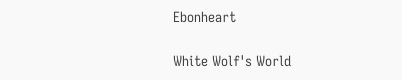Ebonheart

White Wolf's World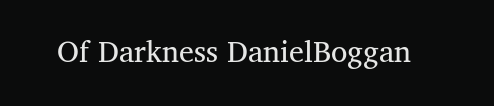Of Darkness DanielBoggan